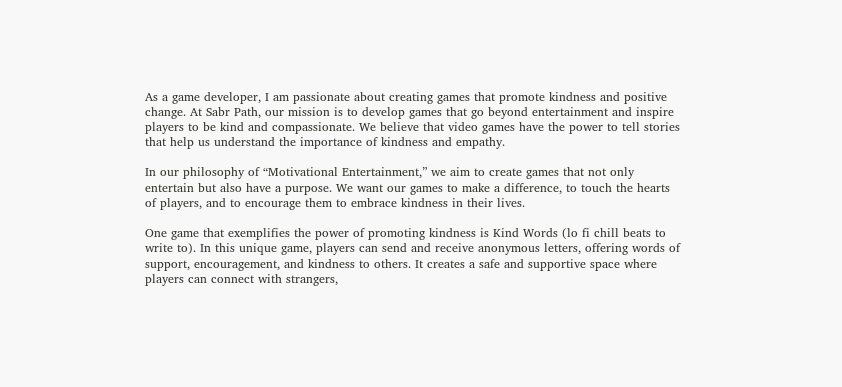As a game developer, I am passionate about creating games that promote kindness and positive change. At Sabr Path, our mission is to develop games that go beyond entertainment and inspire players to be kind and compassionate. We believe that video games have the power to tell stories that help us understand the importance of kindness and empathy.

In our philosophy of “Motivational Entertainment,” we aim to create games that not only entertain but also have a purpose. We want our games to make a difference, to touch the hearts of players, and to encourage them to embrace kindness in their lives.

One game that exemplifies the power of promoting kindness is Kind Words (lo fi chill beats to write to). In this unique game, players can send and receive anonymous letters, offering words of support, encouragement, and kindness to others. It creates a safe and supportive space where players can connect with strangers,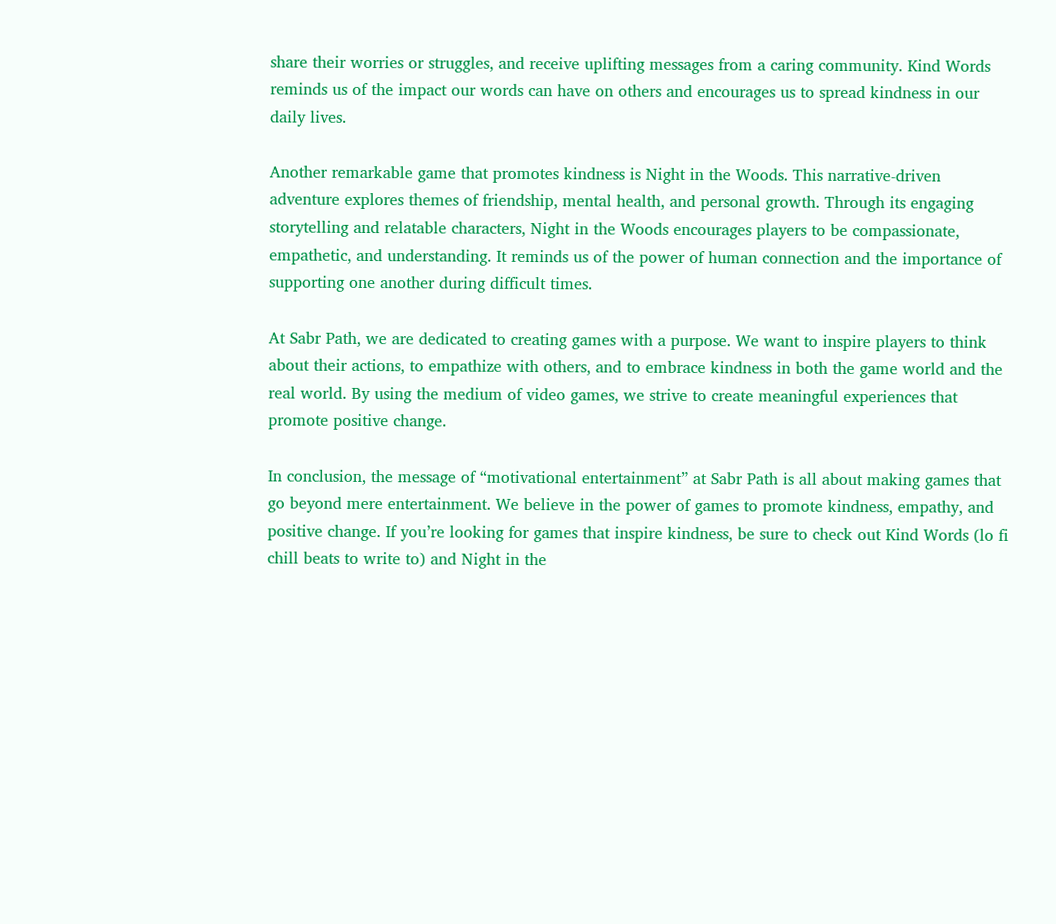share their worries or struggles, and receive uplifting messages from a caring community. Kind Words reminds us of the impact our words can have on others and encourages us to spread kindness in our daily lives.

Another remarkable game that promotes kindness is Night in the Woods. This narrative-driven adventure explores themes of friendship, mental health, and personal growth. Through its engaging storytelling and relatable characters, Night in the Woods encourages players to be compassionate, empathetic, and understanding. It reminds us of the power of human connection and the importance of supporting one another during difficult times.

At Sabr Path, we are dedicated to creating games with a purpose. We want to inspire players to think about their actions, to empathize with others, and to embrace kindness in both the game world and the real world. By using the medium of video games, we strive to create meaningful experiences that promote positive change.

In conclusion, the message of “motivational entertainment” at Sabr Path is all about making games that go beyond mere entertainment. We believe in the power of games to promote kindness, empathy, and positive change. If you’re looking for games that inspire kindness, be sure to check out Kind Words (lo fi chill beats to write to) and Night in the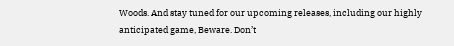Woods. And stay tuned for our upcoming releases, including our highly anticipated game, Beware. Don’t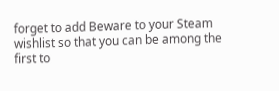forget to add Beware to your Steam wishlist so that you can be among the first to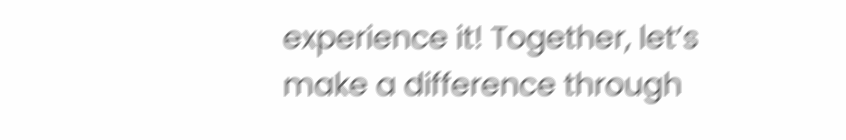experience it! Together, let’s make a difference through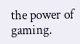the power of gaming.